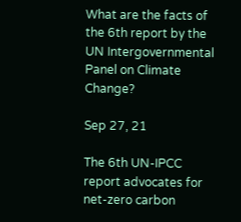What are the facts of the 6th report by the UN Intergovernmental Panel on Climate Change?

Sep 27, 21

The 6th UN-IPCC report advocates for net-zero carbon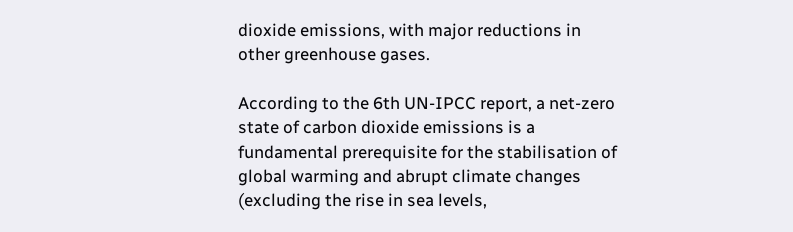dioxide emissions, with major reductions in other greenhouse gases.

According to the 6th UN-IPCC report, a net-zero state of carbon dioxide emissions is a fundamental prerequisite for the stabilisation of global warming and abrupt climate changes (excluding the rise in sea levels,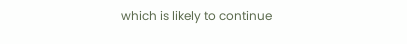which is likely to continue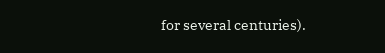for several centuries).